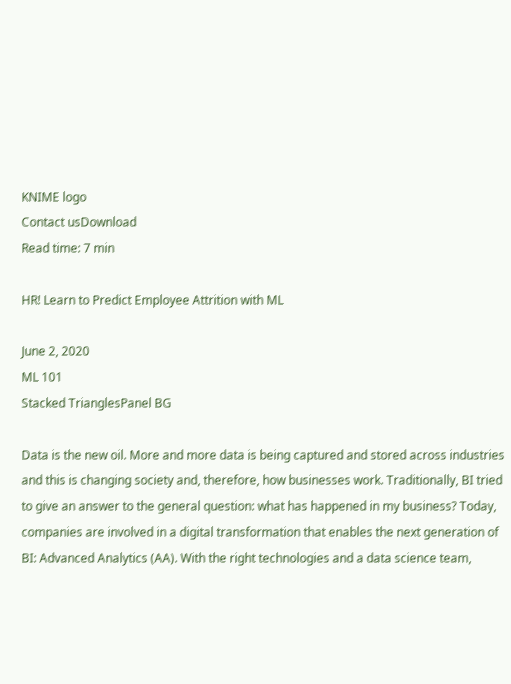KNIME logo
Contact usDownload
Read time: 7 min

HR! Learn to Predict Employee Attrition with ML

June 2, 2020
ML 101
Stacked TrianglesPanel BG

Data is the new oil. More and more data is being captured and stored across industries and this is changing society and, therefore, how businesses work. Traditionally, BI tried to give an answer to the general question: what has happened in my business? Today, companies are involved in a digital transformation that enables the next generation of BI: Advanced Analytics (AA). With the right technologies and a data science team,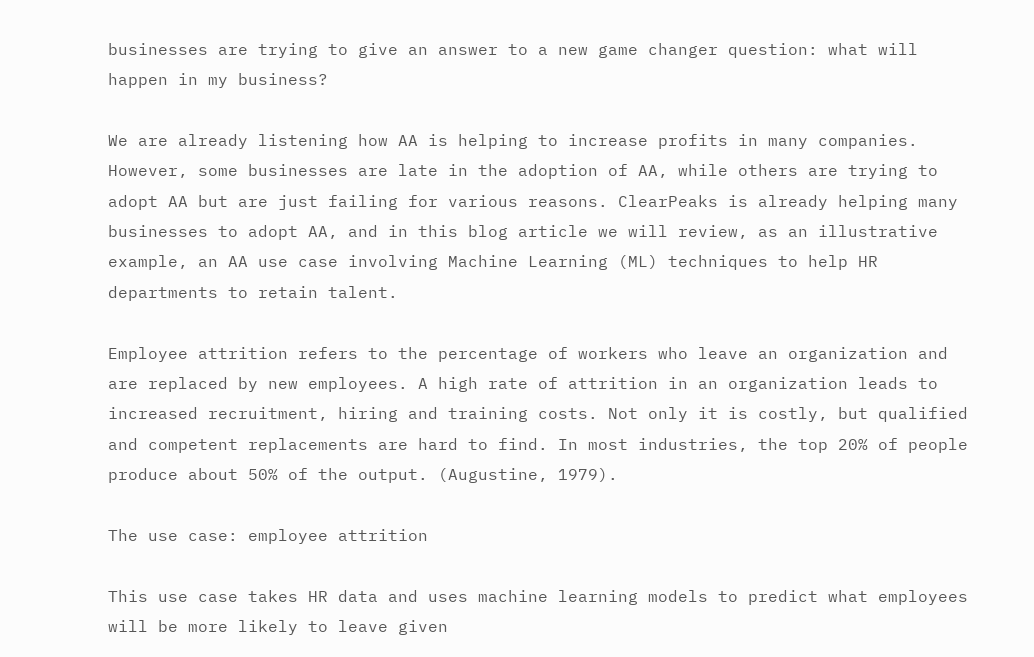businesses are trying to give an answer to a new game changer question: what will happen in my business?

We are already listening how AA is helping to increase profits in many companies. However, some businesses are late in the adoption of AA, while others are trying to adopt AA but are just failing for various reasons. ClearPeaks is already helping many businesses to adopt AA, and in this blog article we will review, as an illustrative example, an AA use case involving Machine Learning (ML) techniques to help HR departments to retain talent.

Employee attrition refers to the percentage of workers who leave an organization and are replaced by new employees. A high rate of attrition in an organization leads to increased recruitment, hiring and training costs. Not only it is costly, but qualified and competent replacements are hard to find. In most industries, the top 20% of people produce about 50% of the output. (Augustine, 1979).

The use case: employee attrition

This use case takes HR data and uses machine learning models to predict what employees will be more likely to leave given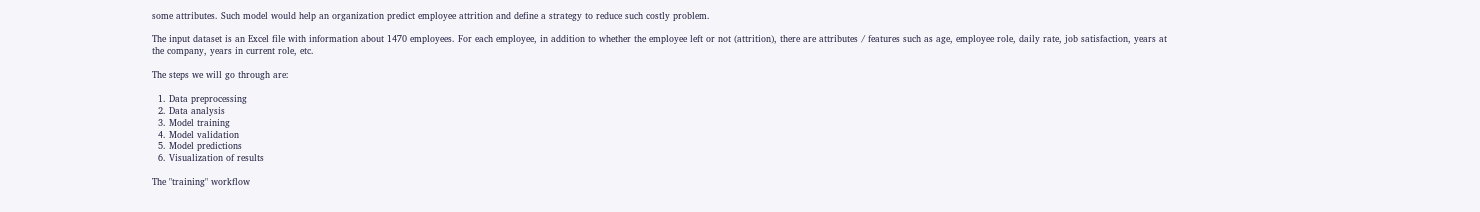some attributes. Such model would help an organization predict employee attrition and define a strategy to reduce such costly problem.

The input dataset is an Excel file with information about 1470 employees. For each employee, in addition to whether the employee left or not (attrition), there are attributes / features such as age, employee role, daily rate, job satisfaction, years at the company, years in current role, etc.

The steps we will go through are:

  1. Data preprocessing
  2. Data analysis
  3. Model training
  4. Model validation
  5. Model predictions
  6. Visualization of results

The "training" workflow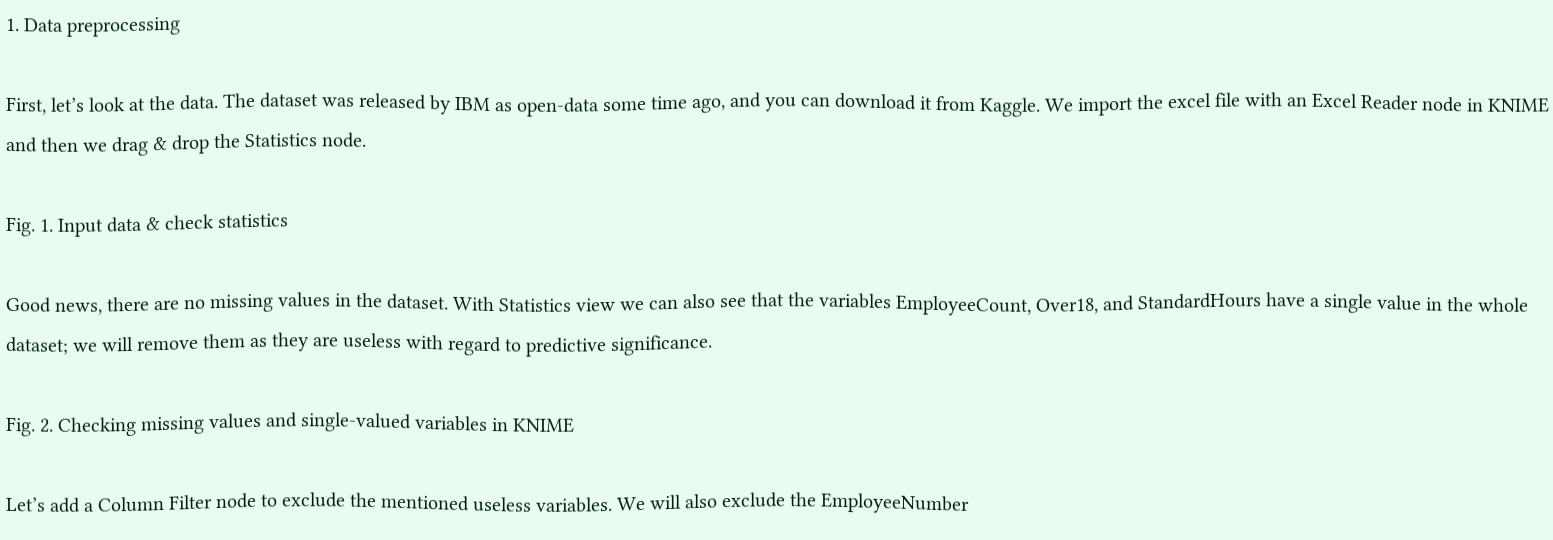1. Data preprocessing

First, let’s look at the data. The dataset was released by IBM as open-data some time ago, and you can download it from Kaggle. We import the excel file with an Excel Reader node in KNIME and then we drag & drop the Statistics node.

Fig. 1. Input data & check statistics

Good news, there are no missing values in the dataset. With Statistics view we can also see that the variables EmployeeCount, Over18, and StandardHours have a single value in the whole dataset; we will remove them as they are useless with regard to predictive significance.

Fig. 2. Checking missing values and single-valued variables in KNIME

Let’s add a Column Filter node to exclude the mentioned useless variables. We will also exclude the EmployeeNumber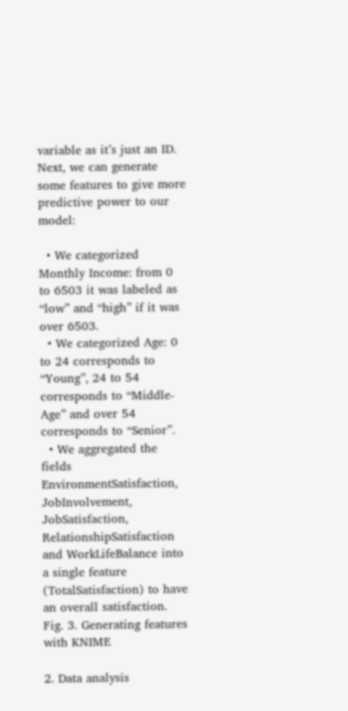variable as it’s just an ID. Next, we can generate some features to give more predictive power to our model:

  • We categorized Monthly Income: from 0 to 6503 it was labeled as “low” and “high” if it was over 6503.
  • We categorized Age: 0 to 24 corresponds to “Young”, 24 to 54 corresponds to “Middle-Age” and over 54 corresponds to “Senior”.
  • We aggregated the fields EnvironmentSatisfaction, JobInvolvement, JobSatisfaction, RelationshipSatisfaction and WorkLifeBalance into a single feature (TotalSatisfaction) to have an overall satisfaction.
Fig. 3. Generating features with KNIME

2. Data analysis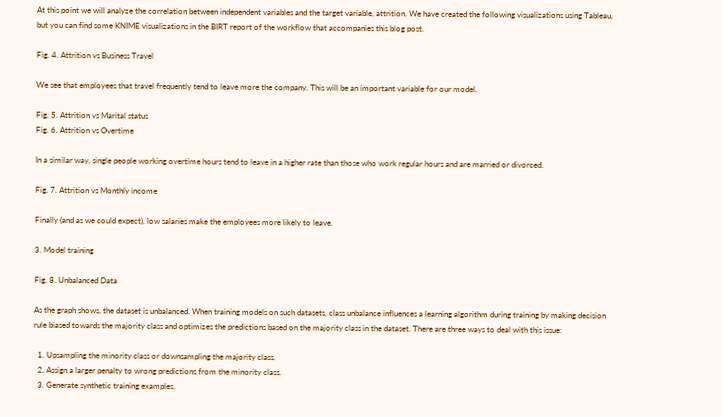At this point we will analyze the correlation between independent variables and the target variable, attrition. We have created the following visualizations using Tableau, but you can find some KNIME visualizations in the BIRT report of the workflow that accompanies this blog post.

Fig. 4. Attrition vs Business Travel

We see that employees that travel frequently tend to leave more the company. This will be an important variable for our model.

Fig. 5. Attrition vs Marital status
Fig. 6. Attrition vs Overtime

In a similar way, single people working overtime hours tend to leave in a higher rate than those who work regular hours and are married or divorced.

Fig. 7. Attrition vs Monthly income

Finally (and as we could expect), low salaries make the employees more likely to leave.

3. Model training

Fig. 8. Unbalanced Data

As the graph shows, the dataset is unbalanced. When training models on such datasets, class unbalance influences a learning algorithm during training by making decision rule biased towards the majority class and optimizes the predictions based on the majority class in the dataset. There are three ways to deal with this issue:

  1. Upsampling the minority class or downsampling the majority class.
  2. Assign a larger penalty to wrong predictions from the minority class.
  3. Generate synthetic training examples.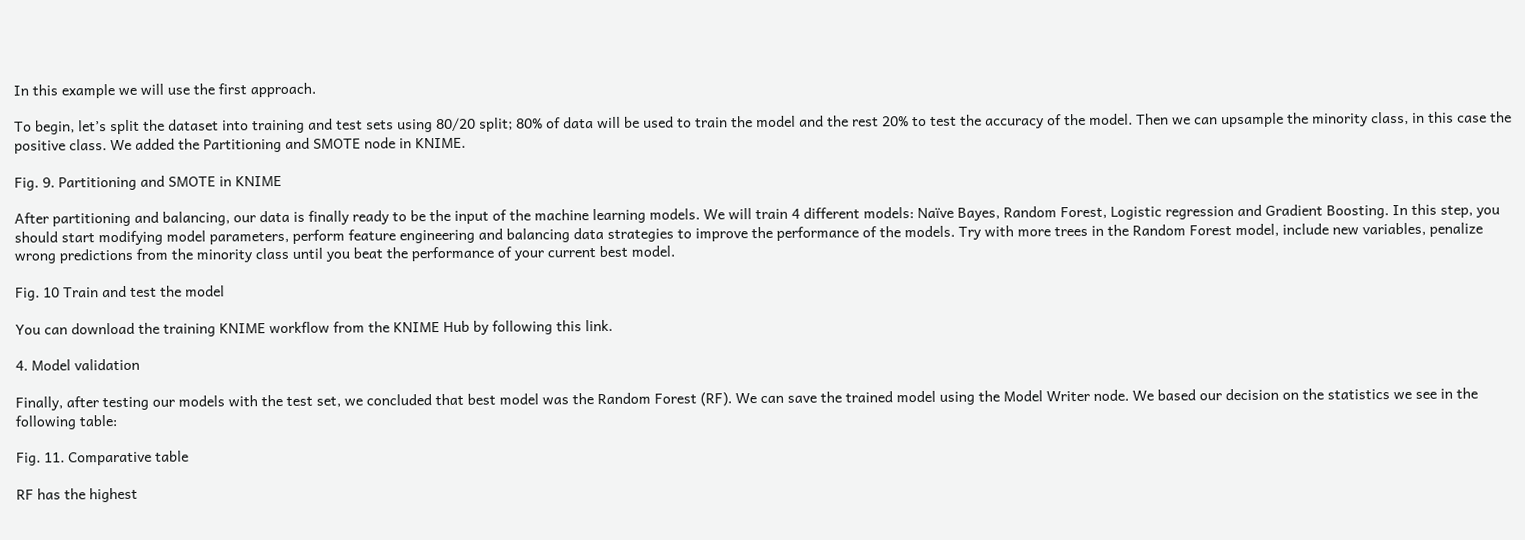In this example we will use the first approach.

To begin, let’s split the dataset into training and test sets using 80/20 split; 80% of data will be used to train the model and the rest 20% to test the accuracy of the model. Then we can upsample the minority class, in this case the positive class. We added the Partitioning and SMOTE node in KNIME.

Fig. 9. Partitioning and SMOTE in KNIME

After partitioning and balancing, our data is finally ready to be the input of the machine learning models. We will train 4 different models: Naïve Bayes, Random Forest, Logistic regression and Gradient Boosting. In this step, you should start modifying model parameters, perform feature engineering and balancing data strategies to improve the performance of the models. Try with more trees in the Random Forest model, include new variables, penalize wrong predictions from the minority class until you beat the performance of your current best model.

Fig. 10 Train and test the model

You can download the training KNIME workflow from the KNIME Hub by following this link.

4. Model validation

Finally, after testing our models with the test set, we concluded that best model was the Random Forest (RF). We can save the trained model using the Model Writer node. We based our decision on the statistics we see in the following table:

Fig. 11. Comparative table

RF has the highest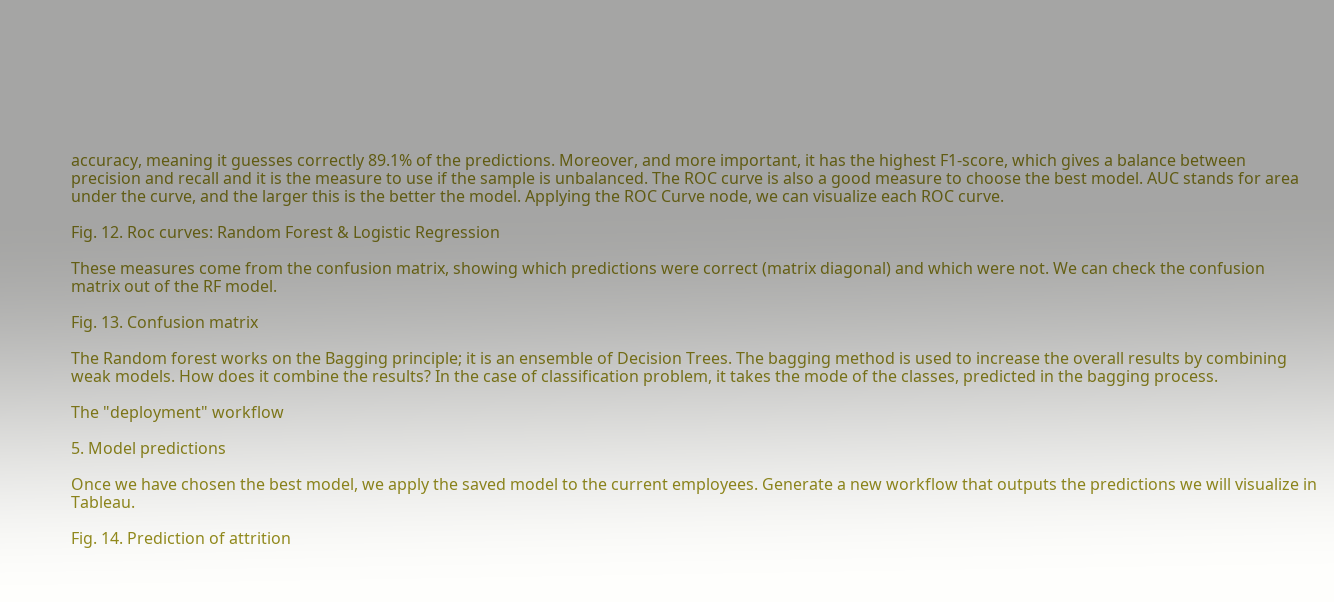accuracy, meaning it guesses correctly 89.1% of the predictions. Moreover, and more important, it has the highest F1-score, which gives a balance between precision and recall and it is the measure to use if the sample is unbalanced. The ROC curve is also a good measure to choose the best model. AUC stands for area under the curve, and the larger this is the better the model. Applying the ROC Curve node, we can visualize each ROC curve.

Fig. 12. Roc curves: Random Forest & Logistic Regression

These measures come from the confusion matrix, showing which predictions were correct (matrix diagonal) and which were not. We can check the confusion matrix out of the RF model.

Fig. 13. Confusion matrix

The Random forest works on the Bagging principle; it is an ensemble of Decision Trees. The bagging method is used to increase the overall results by combining weak models. How does it combine the results? In the case of classification problem, it takes the mode of the classes, predicted in the bagging process.

The "deployment" workflow

5. Model predictions

Once we have chosen the best model, we apply the saved model to the current employees. Generate a new workflow that outputs the predictions we will visualize in Tableau.

Fig. 14. Prediction of attrition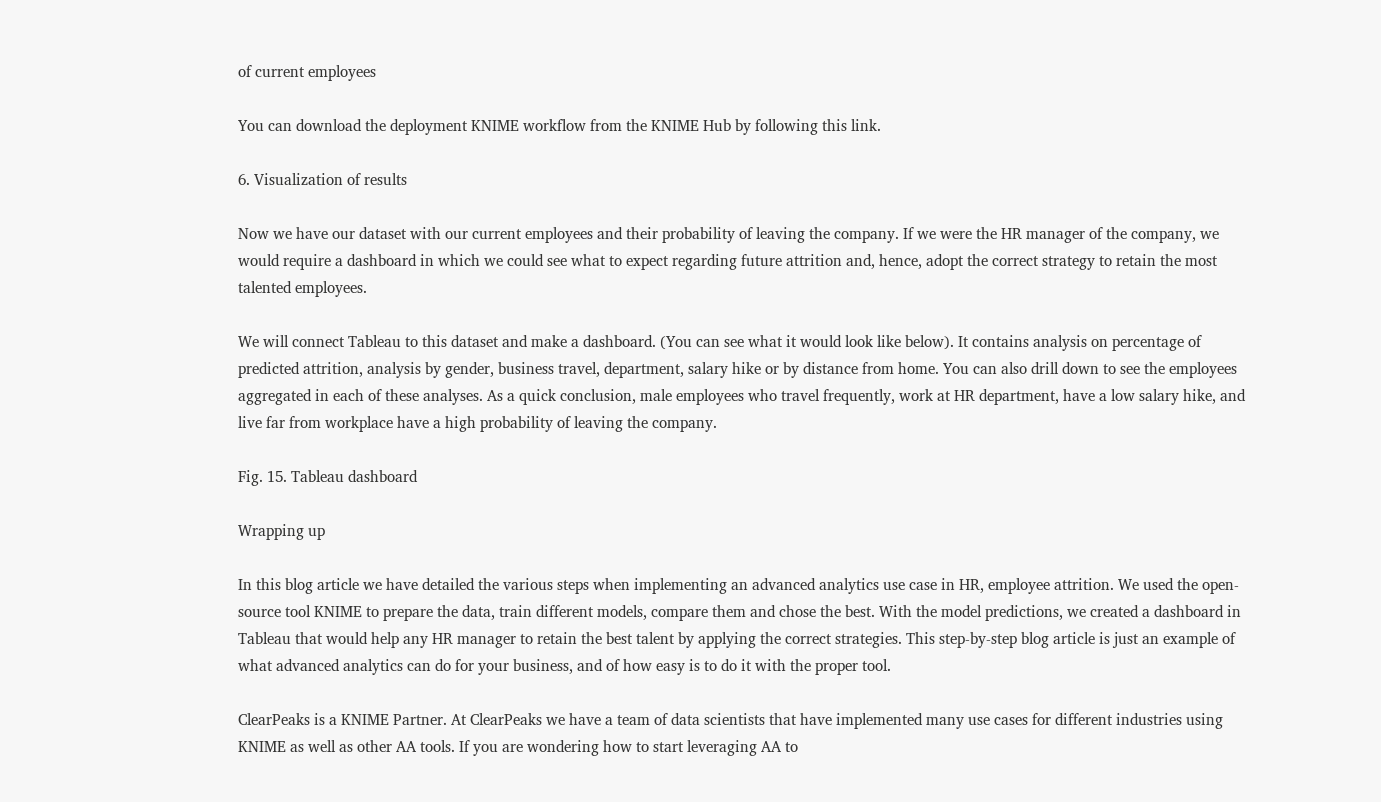of current employees

You can download the deployment KNIME workflow from the KNIME Hub by following this link.

6. Visualization of results

Now we have our dataset with our current employees and their probability of leaving the company. If we were the HR manager of the company, we would require a dashboard in which we could see what to expect regarding future attrition and, hence, adopt the correct strategy to retain the most talented employees.

We will connect Tableau to this dataset and make a dashboard. (You can see what it would look like below). It contains analysis on percentage of predicted attrition, analysis by gender, business travel, department, salary hike or by distance from home. You can also drill down to see the employees aggregated in each of these analyses. As a quick conclusion, male employees who travel frequently, work at HR department, have a low salary hike, and live far from workplace have a high probability of leaving the company.

Fig. 15. Tableau dashboard

Wrapping up

In this blog article we have detailed the various steps when implementing an advanced analytics use case in HR, employee attrition. We used the open-source tool KNIME to prepare the data, train different models, compare them and chose the best. With the model predictions, we created a dashboard in Tableau that would help any HR manager to retain the best talent by applying the correct strategies. This step-by-step blog article is just an example of what advanced analytics can do for your business, and of how easy is to do it with the proper tool.

ClearPeaks is a KNIME Partner. At ClearPeaks we have a team of data scientists that have implemented many use cases for different industries using KNIME as well as other AA tools. If you are wondering how to start leveraging AA to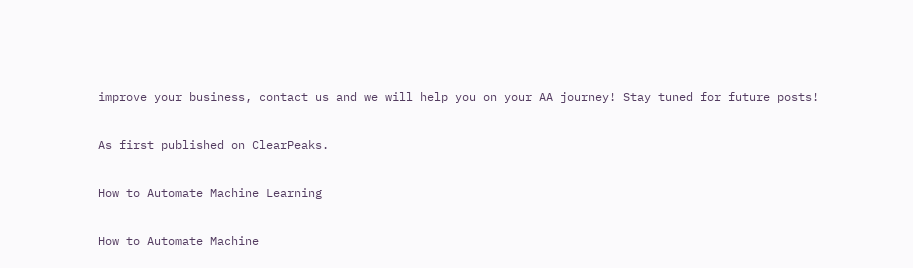improve your business, contact us and we will help you on your AA journey! Stay tuned for future posts!

As first published on ClearPeaks.

How to Automate Machine Learning

How to Automate Machine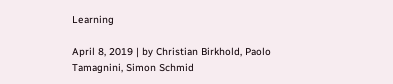Learning

April 8, 2019 | by Christian Birkhold, Paolo Tamagnini, Simon Schmid